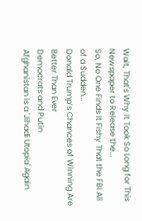Wait, That's Why It Took So Long for This Newspaper to Release the...
So, No One Finds It Fishy That the FBI All of a Sudden...
Donald Trump’s Chances of Winning Are Better Than Ever
Democrats and Putin
Afghanistan Is a 'Jihadi Utopia' Again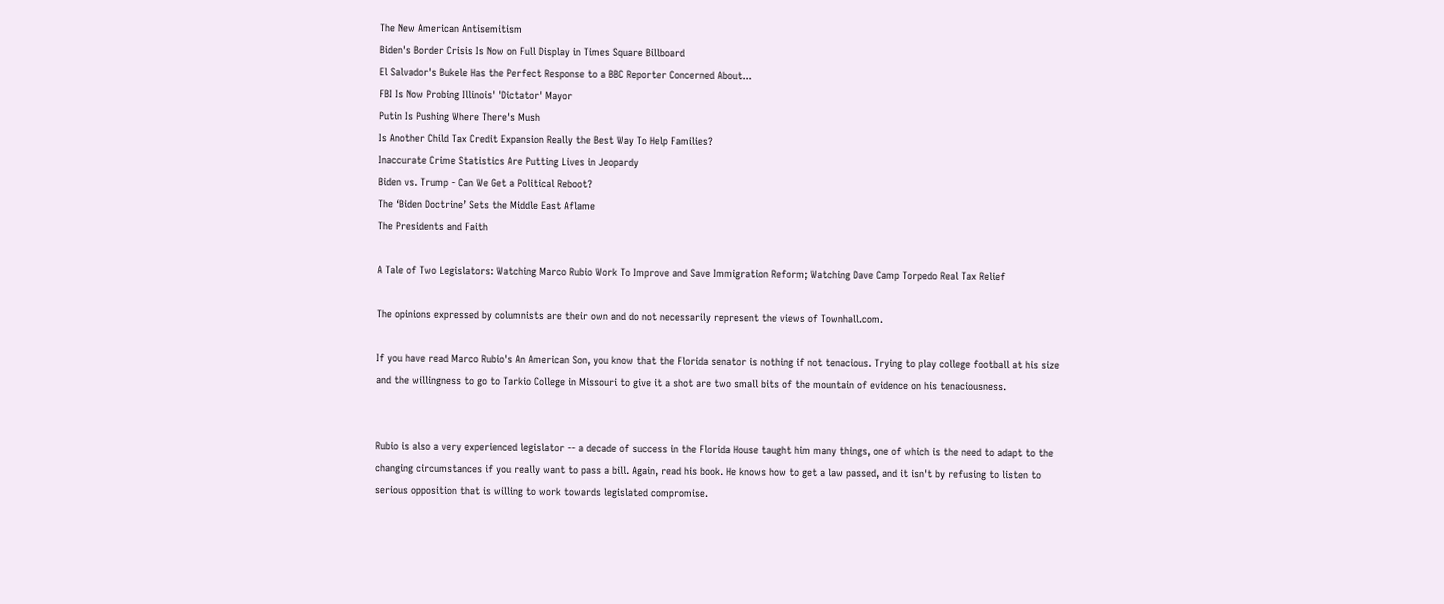The New American Antisemitism
Biden's Border Crisis Is Now on Full Display in Times Square Billboard
El Salvador's Bukele Has the Perfect Response to a BBC Reporter Concerned About...
FBI Is Now Probing Illinois' 'Dictator' Mayor
Putin Is Pushing Where There's Mush
Is Another Child Tax Credit Expansion Really the Best Way To Help Families?
Inaccurate Crime Statistics Are Putting Lives in Jeopardy
Biden vs. Trump - Can We Get a Political Reboot?
The ‘Biden Doctrine’ Sets the Middle East Aflame
The Presidents and Faith

A Tale of Two Legislators: Watching Marco Rubio Work To Improve and Save Immigration Reform; Watching Dave Camp Torpedo Real Tax Relief

The opinions expressed by columnists are their own and do not necessarily represent the views of Townhall.com.

If you have read Marco Rubio's An American Son, you know that the Florida senator is nothing if not tenacious. Trying to play college football at his size and the willingness to go to Tarkio College in Missouri to give it a shot are two small bits of the mountain of evidence on his tenaciousness.


Rubio is also a very experienced legislator -- a decade of success in the Florida House taught him many things, one of which is the need to adapt to the changing circumstances if you really want to pass a bill. Again, read his book. He knows how to get a law passed, and it isn't by refusing to listen to serious opposition that is willing to work towards legislated compromise.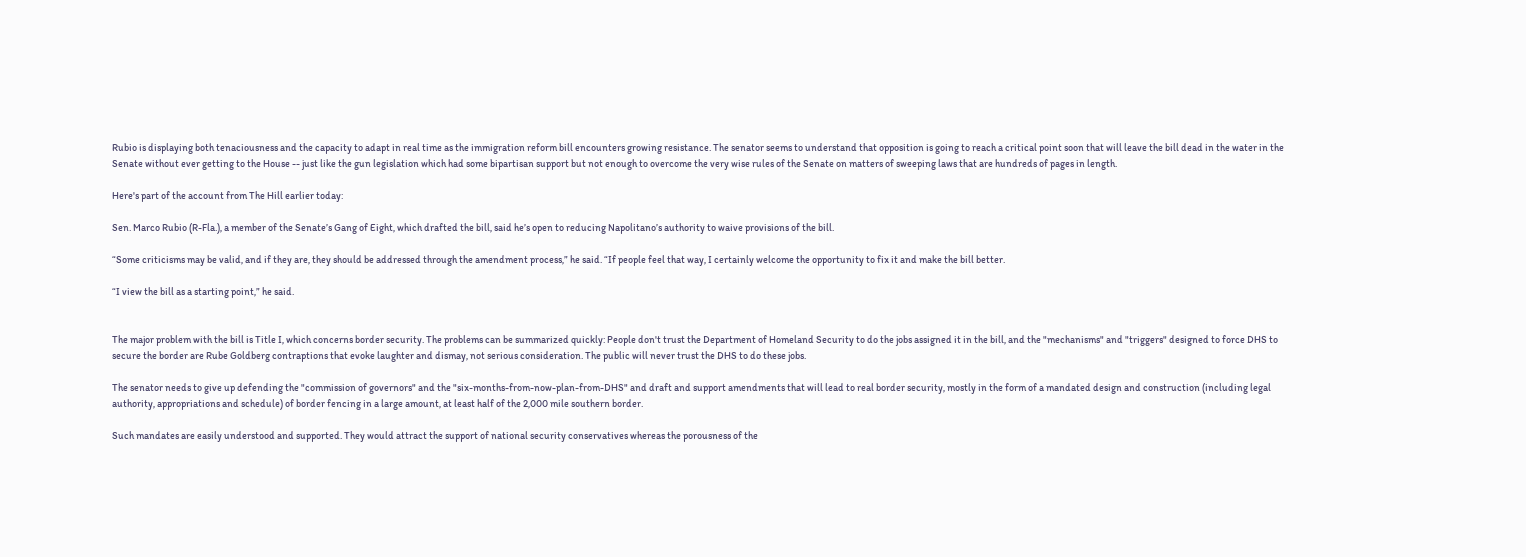Rubio is displaying both tenaciousness and the capacity to adapt in real time as the immigration reform bill encounters growing resistance. The senator seems to understand that opposition is going to reach a critical point soon that will leave the bill dead in the water in the Senate without ever getting to the House -- just like the gun legislation which had some bipartisan support but not enough to overcome the very wise rules of the Senate on matters of sweeping laws that are hundreds of pages in length.

Here's part of the account from The Hill earlier today:

Sen. Marco Rubio (R-Fla.), a member of the Senate’s Gang of Eight, which drafted the bill, said he’s open to reducing Napolitano’s authority to waive provisions of the bill.

“Some criticisms may be valid, and if they are, they should be addressed through the amendment process,” he said. “If people feel that way, I certainly welcome the opportunity to fix it and make the bill better.

“I view the bill as a starting point,” he said.


The major problem with the bill is Title I, which concerns border security. The problems can be summarized quickly: People don't trust the Department of Homeland Security to do the jobs assigned it in the bill, and the "mechanisms" and "triggers" designed to force DHS to secure the border are Rube Goldberg contraptions that evoke laughter and dismay, not serious consideration. The public will never trust the DHS to do these jobs.

The senator needs to give up defending the "commission of governors" and the "six-months-from-now-plan-from-DHS" and draft and support amendments that will lead to real border security, mostly in the form of a mandated design and construction (including legal authority, appropriations and schedule) of border fencing in a large amount, at least half of the 2,000 mile southern border.

Such mandates are easily understood and supported. They would attract the support of national security conservatives whereas the porousness of the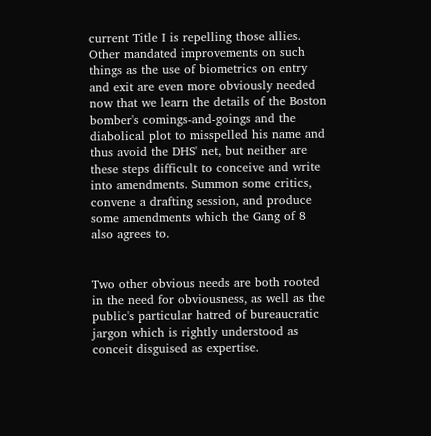current Title I is repelling those allies. Other mandated improvements on such things as the use of biometrics on entry and exit are even more obviously needed now that we learn the details of the Boston bomber's comings-and-goings and the diabolical plot to misspelled his name and thus avoid the DHS' net, but neither are these steps difficult to conceive and write into amendments. Summon some critics, convene a drafting session, and produce some amendments which the Gang of 8 also agrees to.


Two other obvious needs are both rooted in the need for obviousness, as well as the public's particular hatred of bureaucratic jargon which is rightly understood as conceit disguised as expertise.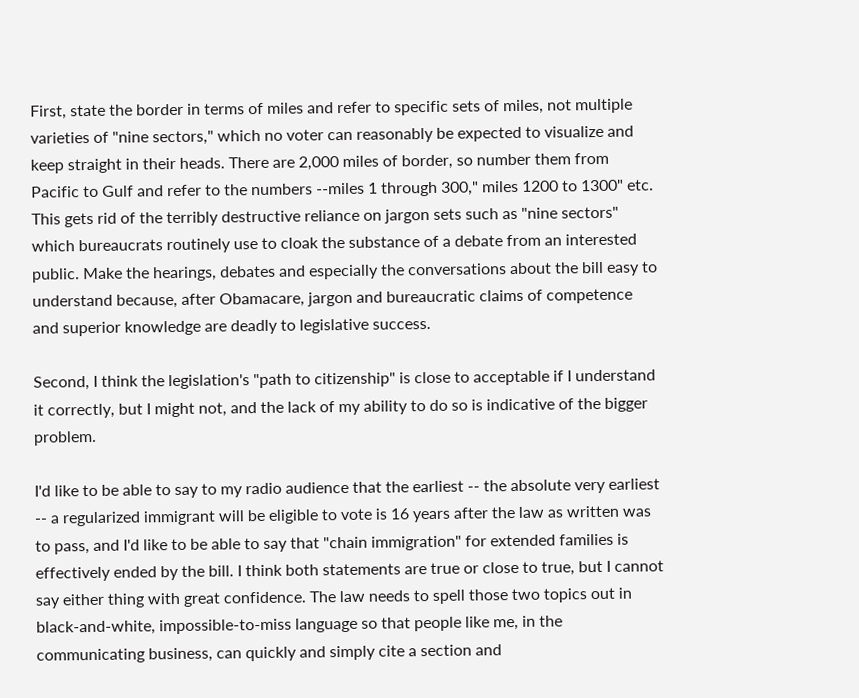First, state the border in terms of miles and refer to specific sets of miles, not multiple varieties of "nine sectors," which no voter can reasonably be expected to visualize and keep straight in their heads. There are 2,000 miles of border, so number them from Pacific to Gulf and refer to the numbers --miles 1 through 300," miles 1200 to 1300" etc. This gets rid of the terribly destructive reliance on jargon sets such as "nine sectors" which bureaucrats routinely use to cloak the substance of a debate from an interested public. Make the hearings, debates and especially the conversations about the bill easy to understand because, after Obamacare, jargon and bureaucratic claims of competence and superior knowledge are deadly to legislative success.

Second, I think the legislation's "path to citizenship" is close to acceptable if I understand it correctly, but I might not, and the lack of my ability to do so is indicative of the bigger problem.

I'd like to be able to say to my radio audience that the earliest -- the absolute very earliest -- a regularized immigrant will be eligible to vote is 16 years after the law as written was to pass, and I'd like to be able to say that "chain immigration" for extended families is effectively ended by the bill. I think both statements are true or close to true, but I cannot say either thing with great confidence. The law needs to spell those two topics out in black-and-white, impossible-to-miss language so that people like me, in the communicating business, can quickly and simply cite a section and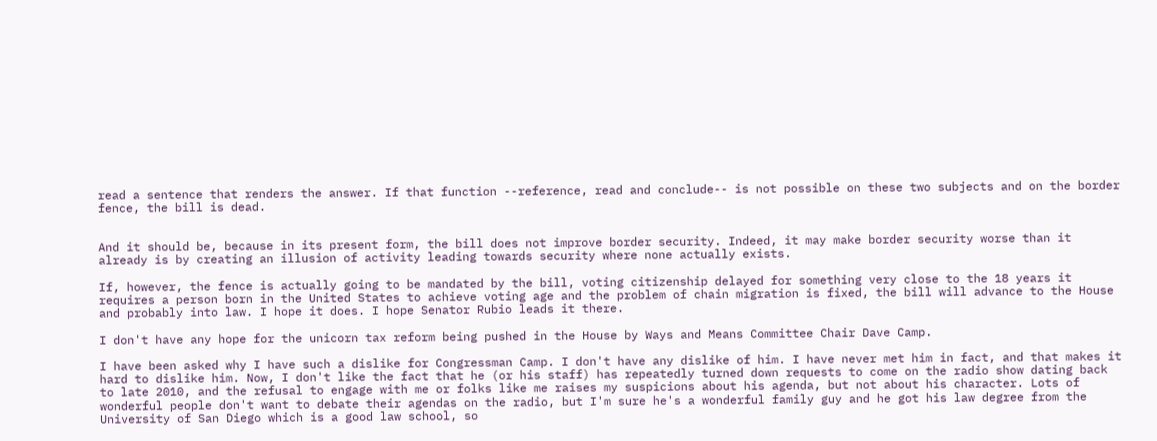read a sentence that renders the answer. If that function --reference, read and conclude-- is not possible on these two subjects and on the border fence, the bill is dead.


And it should be, because in its present form, the bill does not improve border security. Indeed, it may make border security worse than it already is by creating an illusion of activity leading towards security where none actually exists.

If, however, the fence is actually going to be mandated by the bill, voting citizenship delayed for something very close to the 18 years it requires a person born in the United States to achieve voting age and the problem of chain migration is fixed, the bill will advance to the House and probably into law. I hope it does. I hope Senator Rubio leads it there.

I don't have any hope for the unicorn tax reform being pushed in the House by Ways and Means Committee Chair Dave Camp.

I have been asked why I have such a dislike for Congressman Camp. I don't have any dislike of him. I have never met him in fact, and that makes it hard to dislike him. Now, I don't like the fact that he (or his staff) has repeatedly turned down requests to come on the radio show dating back to late 2010, and the refusal to engage with me or folks like me raises my suspicions about his agenda, but not about his character. Lots of wonderful people don't want to debate their agendas on the radio, but I'm sure he's a wonderful family guy and he got his law degree from the University of San Diego which is a good law school, so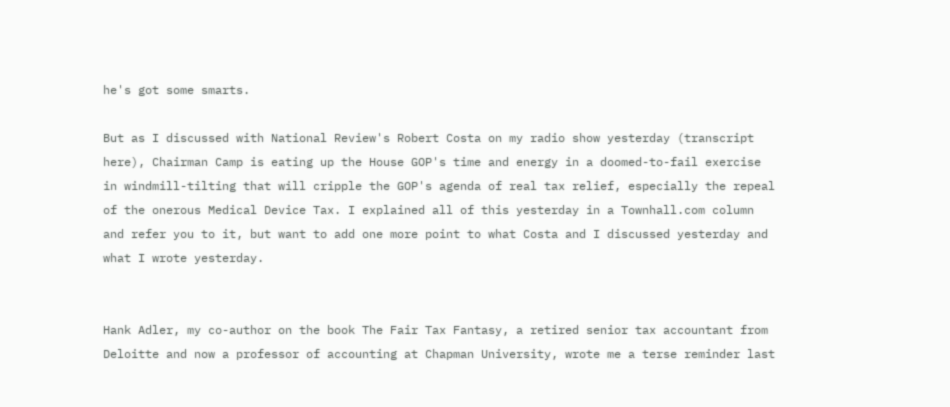he's got some smarts.

But as I discussed with National Review's Robert Costa on my radio show yesterday (transcript here), Chairman Camp is eating up the House GOP's time and energy in a doomed-to-fail exercise in windmill-tilting that will cripple the GOP's agenda of real tax relief, especially the repeal of the onerous Medical Device Tax. I explained all of this yesterday in a Townhall.com column and refer you to it, but want to add one more point to what Costa and I discussed yesterday and what I wrote yesterday.


Hank Adler, my co-author on the book The Fair Tax Fantasy, a retired senior tax accountant from Deloitte and now a professor of accounting at Chapman University, wrote me a terse reminder last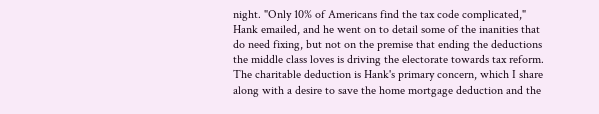night. "Only 10% of Americans find the tax code complicated," Hank emailed, and he went on to detail some of the inanities that do need fixing, but not on the premise that ending the deductions the middle class loves is driving the electorate towards tax reform. The charitable deduction is Hank's primary concern, which I share along with a desire to save the home mortgage deduction and the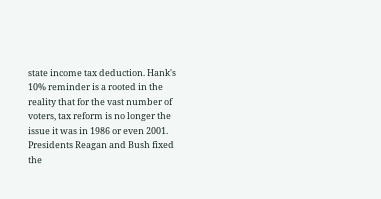state income tax deduction. Hank's 10% reminder is a rooted in the reality that for the vast number of voters, tax reform is no longer the issue it was in 1986 or even 2001. Presidents Reagan and Bush fixed the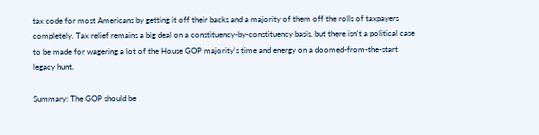tax code for most Americans by getting it off their backs and a majority of them off the rolls of taxpayers completely. Tax relief remains a big deal on a constituency-by-constituency basis, but there isn't a political case to be made for wagering a lot of the House GOP majority's time and energy on a doomed-from-the-start legacy hunt.

Summary: The GOP should be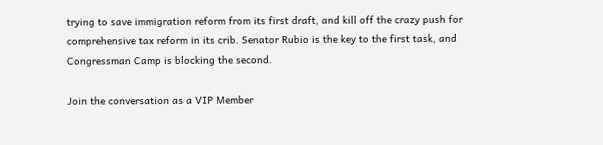trying to save immigration reform from its first draft, and kill off the crazy push for comprehensive tax reform in its crib. Senator Rubio is the key to the first task, and Congressman Camp is blocking the second.

Join the conversation as a VIP Member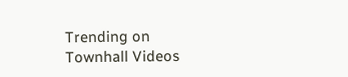Trending on Townhall Videos